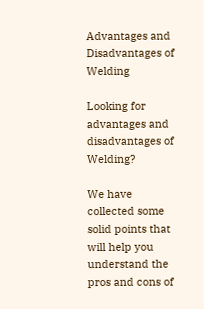Advantages and Disadvantages of Welding

Looking for advantages and disadvantages of Welding?

We have collected some solid points that will help you understand the pros and cons of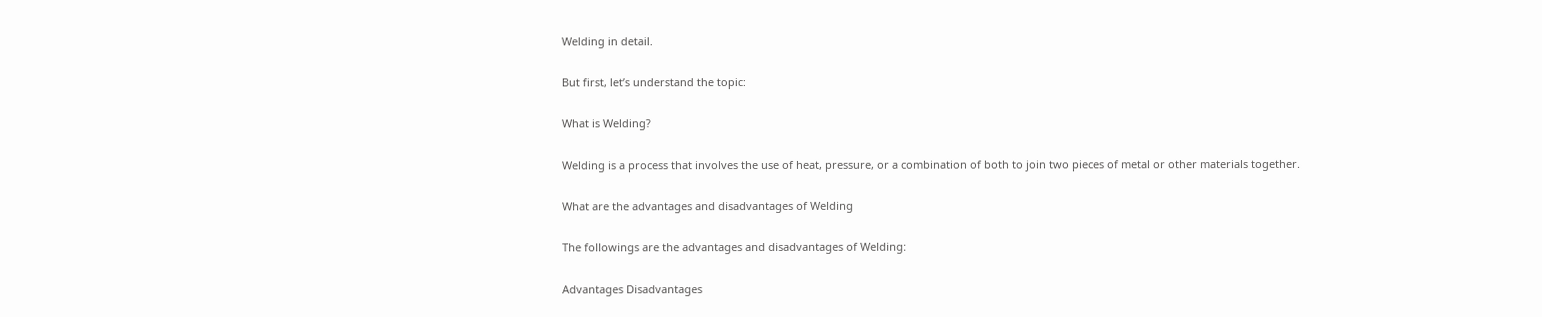Welding in detail.

But first, let’s understand the topic:

What is Welding?

Welding is a process that involves the use of heat, pressure, or a combination of both to join two pieces of metal or other materials together.

What are the advantages and disadvantages of Welding

The followings are the advantages and disadvantages of Welding:

Advantages Disadvantages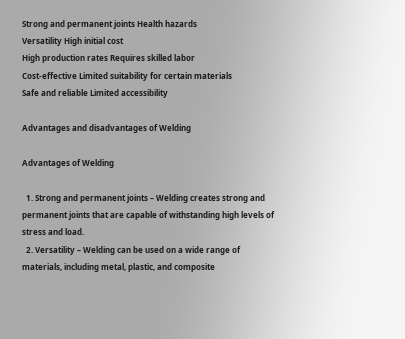Strong and permanent joints Health hazards
Versatility High initial cost
High production rates Requires skilled labor
Cost-effective Limited suitability for certain materials
Safe and reliable Limited accessibility

Advantages and disadvantages of Welding

Advantages of Welding

  1. Strong and permanent joints – Welding creates strong and permanent joints that are capable of withstanding high levels of stress and load.
  2. Versatility – Welding can be used on a wide range of materials, including metal, plastic, and composite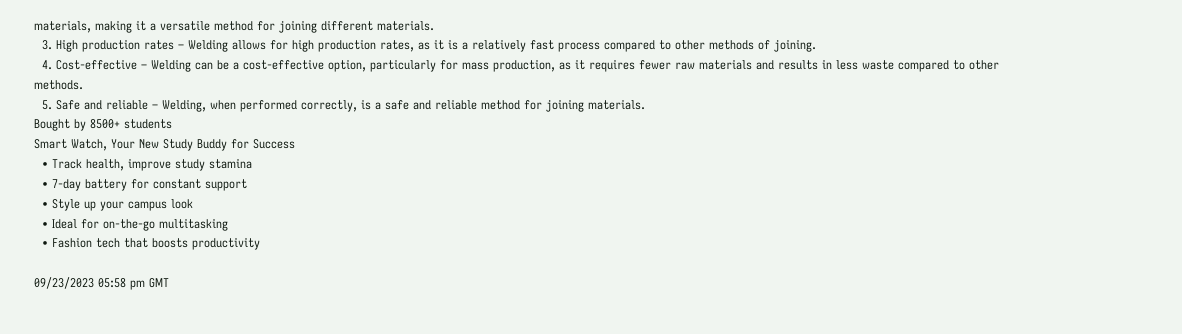materials, making it a versatile method for joining different materials.
  3. High production rates – Welding allows for high production rates, as it is a relatively fast process compared to other methods of joining.
  4. Cost-effective – Welding can be a cost-effective option, particularly for mass production, as it requires fewer raw materials and results in less waste compared to other methods.
  5. Safe and reliable – Welding, when performed correctly, is a safe and reliable method for joining materials.
Bought by 8500+ students
Smart Watch, Your New Study Buddy for Success
  • Track health, improve study stamina
  • 7-day battery for constant support
  • Style up your campus look
  • Ideal for on-the-go multitasking
  • Fashion tech that boosts productivity

09/23/2023 05:58 pm GMT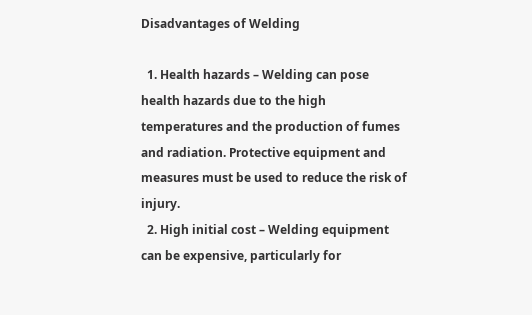Disadvantages of Welding

  1. Health hazards – Welding can pose health hazards due to the high temperatures and the production of fumes and radiation. Protective equipment and measures must be used to reduce the risk of injury.
  2. High initial cost – Welding equipment can be expensive, particularly for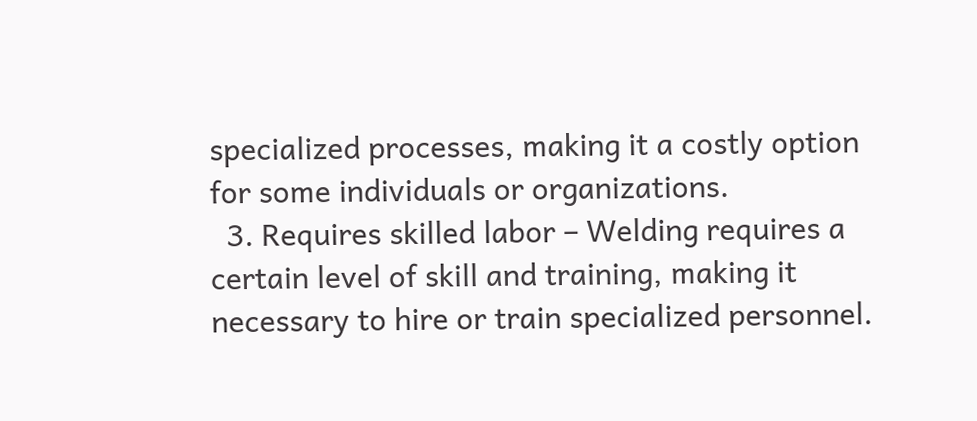specialized processes, making it a costly option for some individuals or organizations.
  3. Requires skilled labor – Welding requires a certain level of skill and training, making it necessary to hire or train specialized personnel.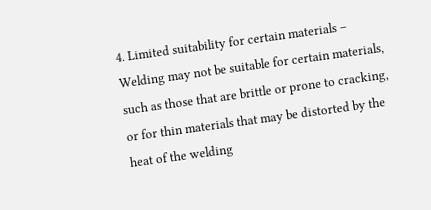4. Limited suitability for certain materials – Welding may not be suitable for certain materials, such as those that are brittle or prone to cracking, or for thin materials that may be distorted by the heat of the welding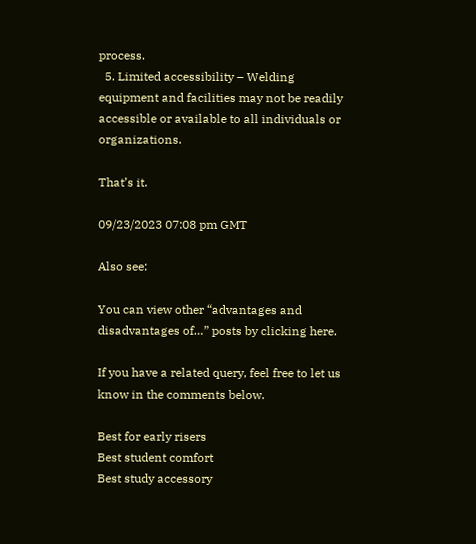process.
  5. Limited accessibility – Welding equipment and facilities may not be readily accessible or available to all individuals or organizations.

That’s it.

09/23/2023 07:08 pm GMT

Also see:

You can view other “advantages and disadvantages of…” posts by clicking here.

If you have a related query, feel free to let us know in the comments below.

Best for early risers
Best student comfort
Best study accessory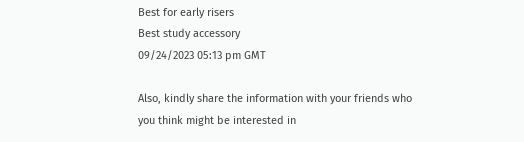Best for early risers
Best study accessory
09/24/2023 05:13 pm GMT

Also, kindly share the information with your friends who you think might be interested in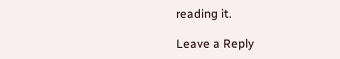reading it.

Leave a Reply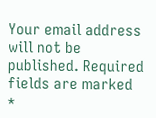Your email address will not be published. Required fields are marked *